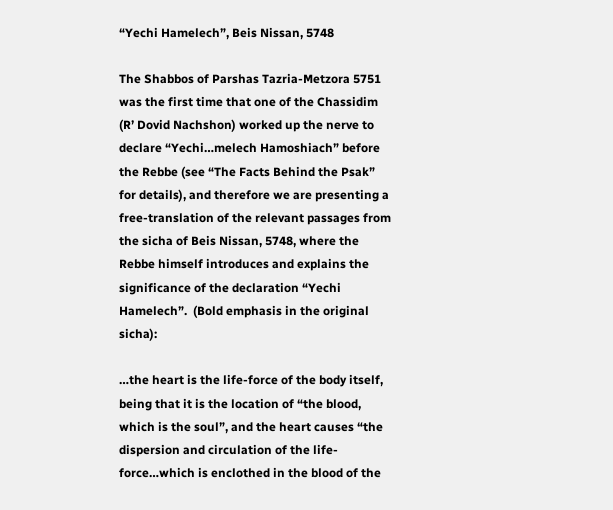“Yechi Hamelech”, Beis Nissan, 5748

The Shabbos of Parshas Tazria-Metzora 5751 was the first time that one of the Chassidim (R’ Dovid Nachshon) worked up the nerve to declare “Yechi…melech Hamoshiach” before the Rebbe (see “The Facts Behind the Psak” for details), and therefore we are presenting a free-translation of the relevant passages from the sicha of Beis Nissan, 5748, where the Rebbe himself introduces and explains the significance of the declaration “Yechi Hamelech”.  (Bold emphasis in the original sicha):

…the heart is the life-force of the body itself, being that it is the location of “the blood, which is the soul”, and the heart causes “the dispersion and circulation of the life-force…which is enclothed in the blood of the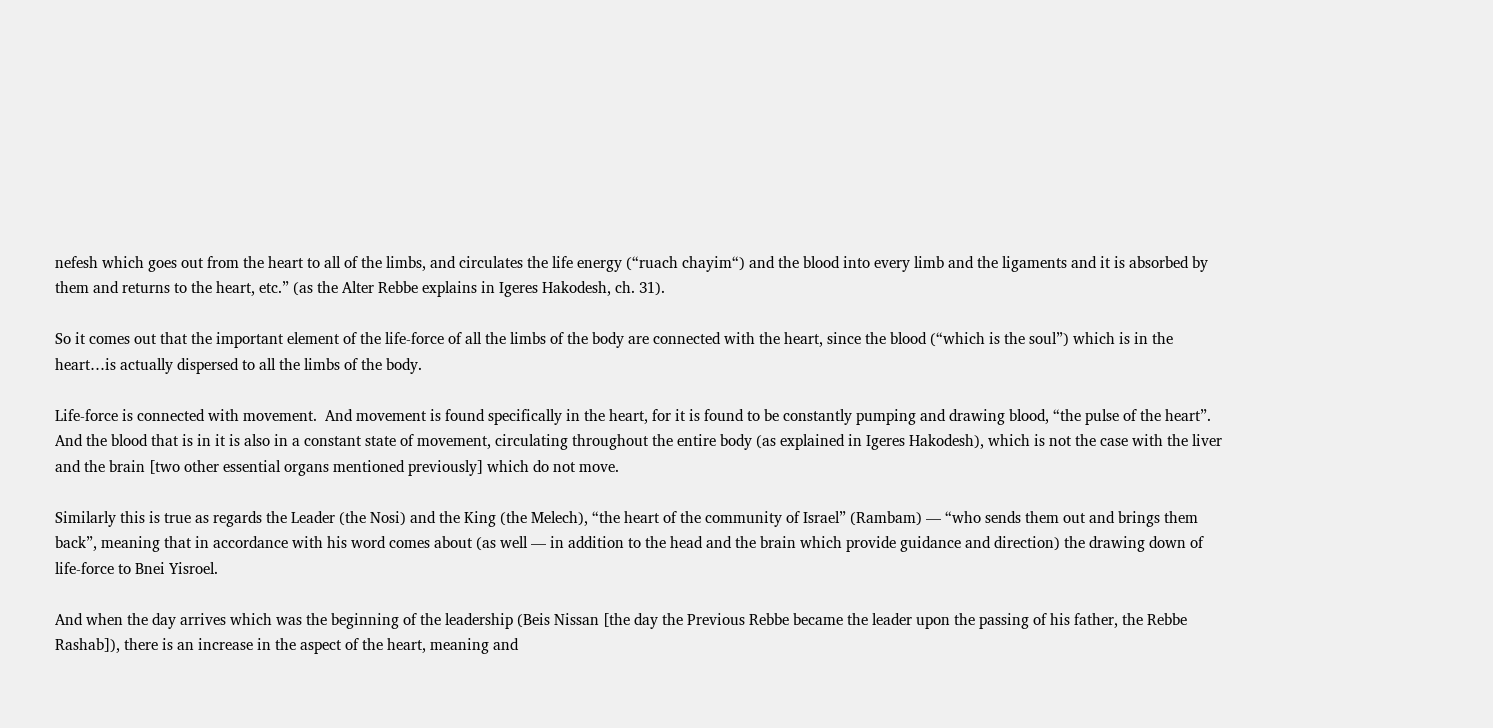nefesh which goes out from the heart to all of the limbs, and circulates the life energy (“ruach chayim“) and the blood into every limb and the ligaments and it is absorbed by them and returns to the heart, etc.” (as the Alter Rebbe explains in Igeres Hakodesh, ch. 31).

So it comes out that the important element of the life-force of all the limbs of the body are connected with the heart, since the blood (“which is the soul”) which is in the heart…is actually dispersed to all the limbs of the body.

Life-force is connected with movement.  And movement is found specifically in the heart, for it is found to be constantly pumping and drawing blood, “the pulse of the heart”.  And the blood that is in it is also in a constant state of movement, circulating throughout the entire body (as explained in Igeres Hakodesh), which is not the case with the liver and the brain [two other essential organs mentioned previously] which do not move.

Similarly this is true as regards the Leader (the Nosi) and the King (the Melech), “the heart of the community of Israel” (Rambam) — “who sends them out and brings them back”, meaning that in accordance with his word comes about (as well — in addition to the head and the brain which provide guidance and direction) the drawing down of life-force to Bnei Yisroel.

And when the day arrives which was the beginning of the leadership (Beis Nissan [the day the Previous Rebbe became the leader upon the passing of his father, the Rebbe Rashab]), there is an increase in the aspect of the heart, meaning and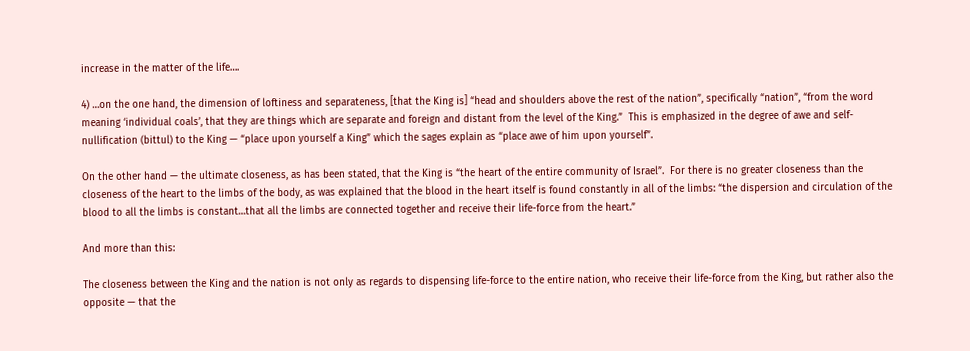increase in the matter of the life….

4) …on the one hand, the dimension of loftiness and separateness, [that the King is] “head and shoulders above the rest of the nation”, specifically “nation”, “from the word meaning ‘individual coals’, that they are things which are separate and foreign and distant from the level of the King.”  This is emphasized in the degree of awe and self-nullification (bittul) to the King — “place upon yourself a King” which the sages explain as “place awe of him upon yourself”.

On the other hand — the ultimate closeness, as has been stated, that the King is “the heart of the entire community of Israel”.  For there is no greater closeness than the closeness of the heart to the limbs of the body, as was explained that the blood in the heart itself is found constantly in all of the limbs: “the dispersion and circulation of the blood to all the limbs is constant…that all the limbs are connected together and receive their life-force from the heart.”

And more than this:

The closeness between the King and the nation is not only as regards to dispensing life-force to the entire nation, who receive their life-force from the King, but rather also the opposite — that the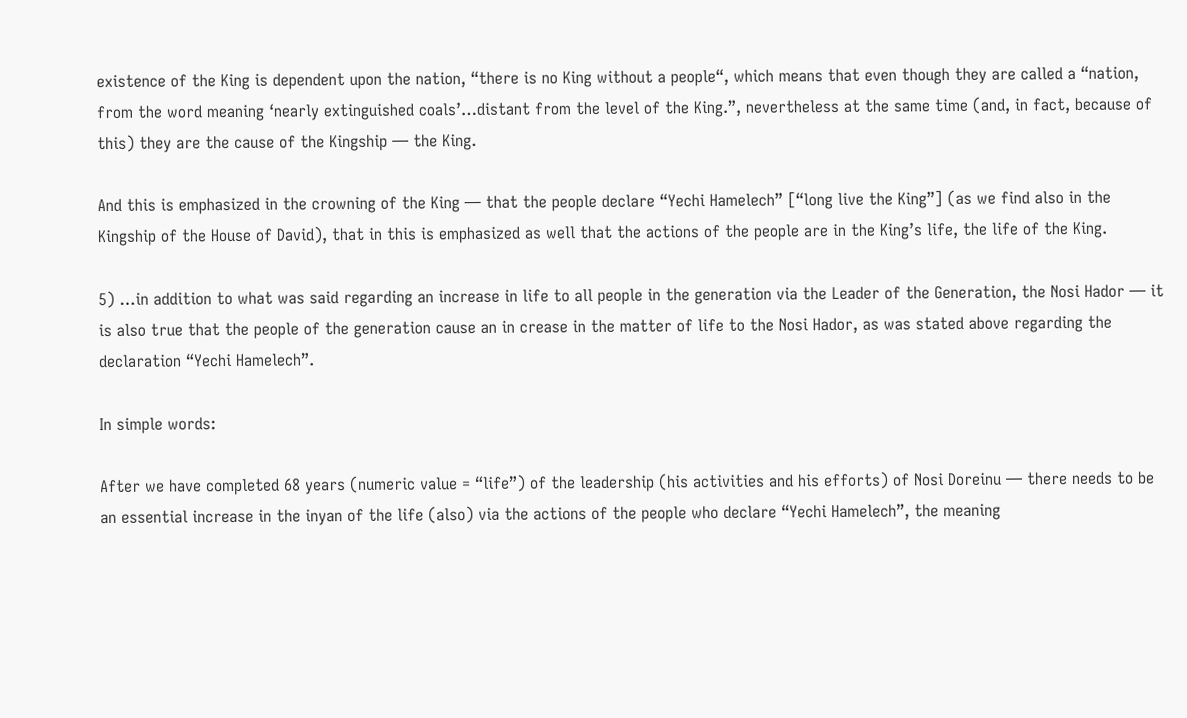existence of the King is dependent upon the nation, “there is no King without a people“, which means that even though they are called a “nation, from the word meaning ‘nearly extinguished coals’…distant from the level of the King.”, nevertheless at the same time (and, in fact, because of this) they are the cause of the Kingship — the King.

And this is emphasized in the crowning of the King — that the people declare “Yechi Hamelech” [“long live the King”] (as we find also in the Kingship of the House of David), that in this is emphasized as well that the actions of the people are in the King’s life, the life of the King.

5) …in addition to what was said regarding an increase in life to all people in the generation via the Leader of the Generation, the Nosi Hador — it is also true that the people of the generation cause an in crease in the matter of life to the Nosi Hador, as was stated above regarding the declaration “Yechi Hamelech”.

In simple words:

After we have completed 68 years (numeric value = “life”) of the leadership (his activities and his efforts) of Nosi Doreinu — there needs to be an essential increase in the inyan of the life (also) via the actions of the people who declare “Yechi Hamelech”, the meaning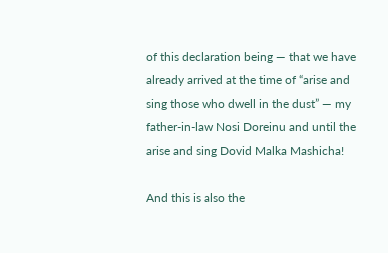of this declaration being — that we have already arrived at the time of “arise and sing those who dwell in the dust” — my father-in-law Nosi Doreinu and until the arise and sing Dovid Malka Mashicha!

And this is also the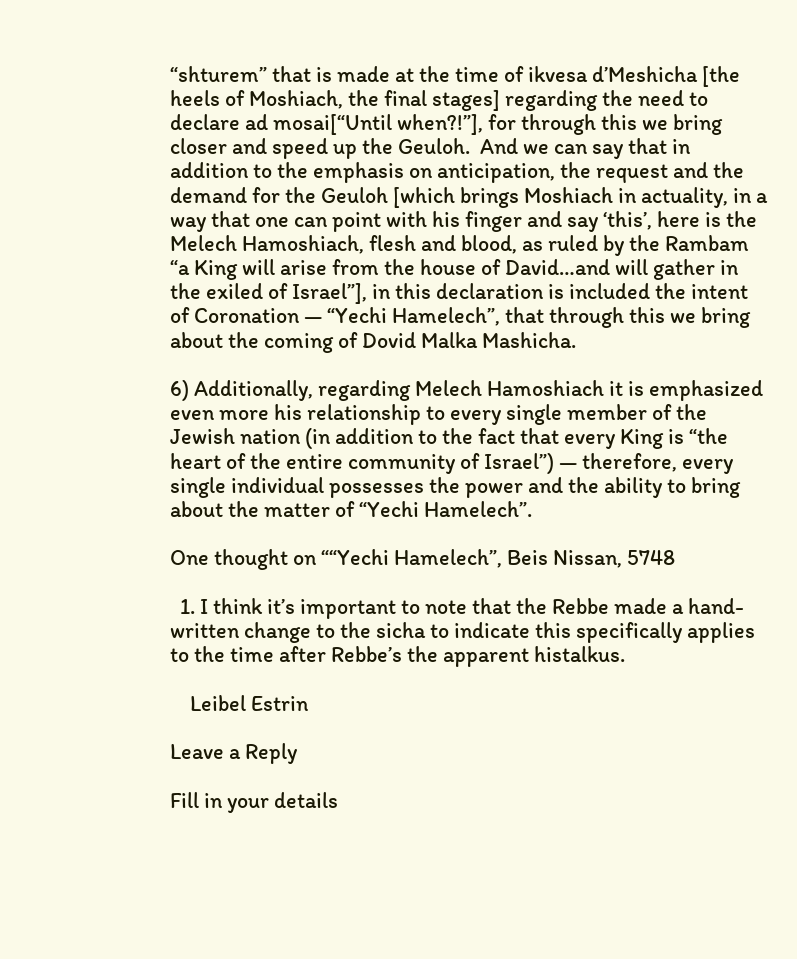“shturem” that is made at the time of ikvesa d’Meshicha [the heels of Moshiach, the final stages] regarding the need to declare ad mosai[“Until when?!”], for through this we bring closer and speed up the Geuloh.  And we can say that in addition to the emphasis on anticipation, the request and the demand for the Geuloh [which brings Moshiach in actuality, in a way that one can point with his finger and say ‘this’, here is the Melech Hamoshiach, flesh and blood, as ruled by the Rambam “a King will arise from the house of David…and will gather in the exiled of Israel”], in this declaration is included the intent of Coronation — “Yechi Hamelech”, that through this we bring about the coming of Dovid Malka Mashicha.

6) Additionally, regarding Melech Hamoshiach it is emphasized even more his relationship to every single member of the Jewish nation (in addition to the fact that every King is “the heart of the entire community of Israel”) — therefore, every single individual possesses the power and the ability to bring about the matter of “Yechi Hamelech”.

One thought on ““Yechi Hamelech”, Beis Nissan, 5748

  1. I think it’s important to note that the Rebbe made a hand-written change to the sicha to indicate this specifically applies to the time after Rebbe’s the apparent histalkus.

    Leibel Estrin

Leave a Reply

Fill in your details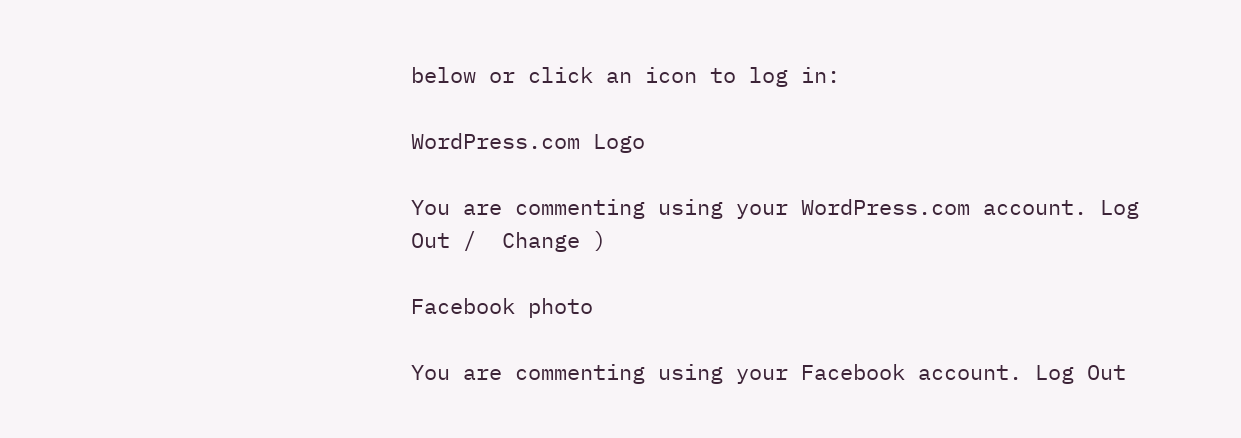below or click an icon to log in:

WordPress.com Logo

You are commenting using your WordPress.com account. Log Out /  Change )

Facebook photo

You are commenting using your Facebook account. Log Out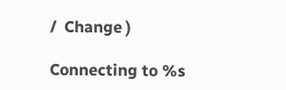/  Change )

Connecting to %s